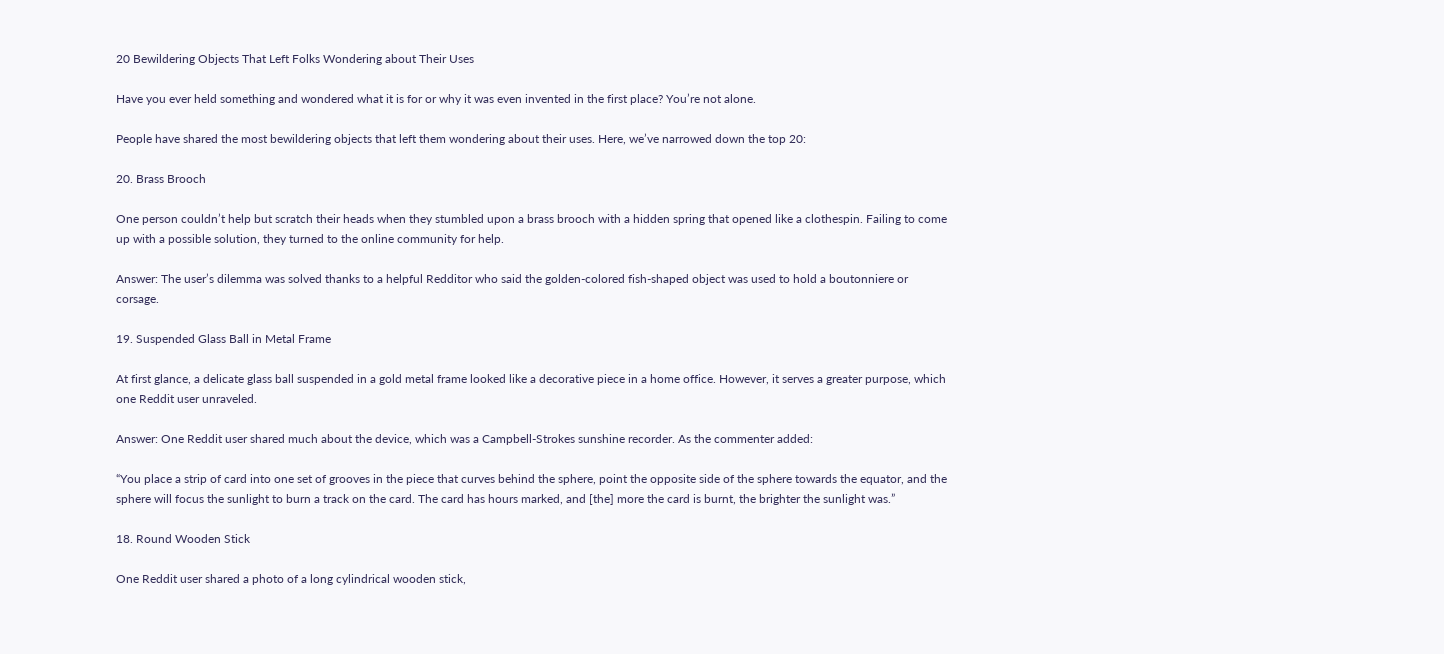20 Bewildering Objects That Left Folks Wondering about Their Uses

Have you ever held something and wondered what it is for or why it was even invented in the first place? You’re not alone.

People have shared the most bewildering objects that left them wondering about their uses. Here, we’ve narrowed down the top 20:

20. Brass Brooch

One person couldn’t help but scratch their heads when they stumbled upon a brass brooch with a hidden spring that opened like a clothespin. Failing to come up with a possible solution, they turned to the online community for help.

Answer: The user’s dilemma was solved thanks to a helpful Redditor who said the golden-colored fish-shaped object was used to hold a boutonniere or corsage.

19. Suspended Glass Ball in Metal Frame

At first glance, a delicate glass ball suspended in a gold metal frame looked like a decorative piece in a home office. However, it serves a greater purpose, which one Reddit user unraveled.

Answer: One Reddit user shared much about the device, which was a Campbell-Strokes sunshine recorder. As the commenter added:

“You place a strip of card into one set of grooves in the piece that curves behind the sphere, point the opposite side of the sphere towards the equator, and the sphere will focus the sunlight to burn a track on the card. The card has hours marked, and [the] more the card is burnt, the brighter the sunlight was.”

18. Round Wooden Stick

One Reddit user shared a photo of a long cylindrical wooden stick,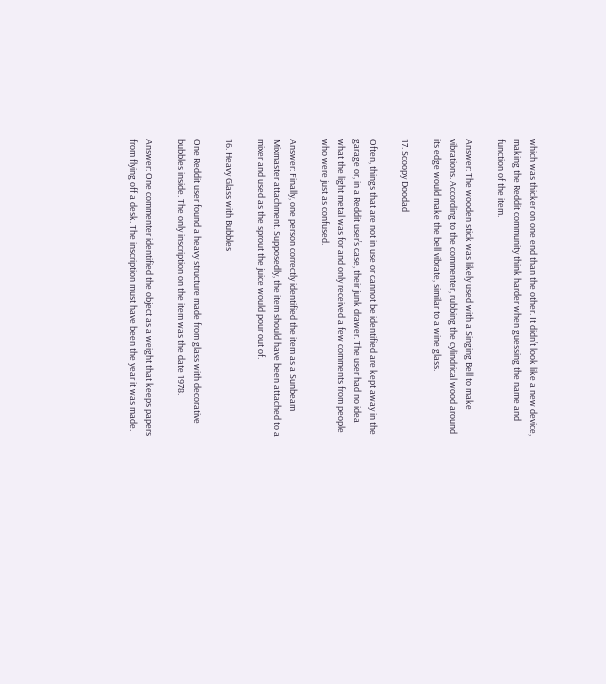which was thicker on one end than the other. It didn’t look like a new device, making the Reddit community think harder when guessing the name and function of the item.

Answer: The wooden stick was likely used with a Singing Bell to make vibrations. According to the commenter, rubbing the cylindrical wood around its edge would make the bell vibrate, similar to a wine glass.

17. Scoopy Doodad

Often, things that are not in use or cannot be identified are kept away in the garage or, in a Reddit user’s case, their junk drawer. The user had no idea what the light metal was for and only received a few comments from people who were just as confused.

Answer: Finally, one person correctly identified the item as a Sunbeam Mixmaster attachment. Supposedly, the item should have been attached to a mixer and used as the sprout the juice would pour out of.

16. Heavy Glass with Bubbles

One Reddit user found a heavy structure made from glass with decorative bubbles inside. The only inscription on the item was the date 1978.

Answer: One commenter identified the object as a weight that keeps papers from flying off a desk. The inscription must have been the year it was made.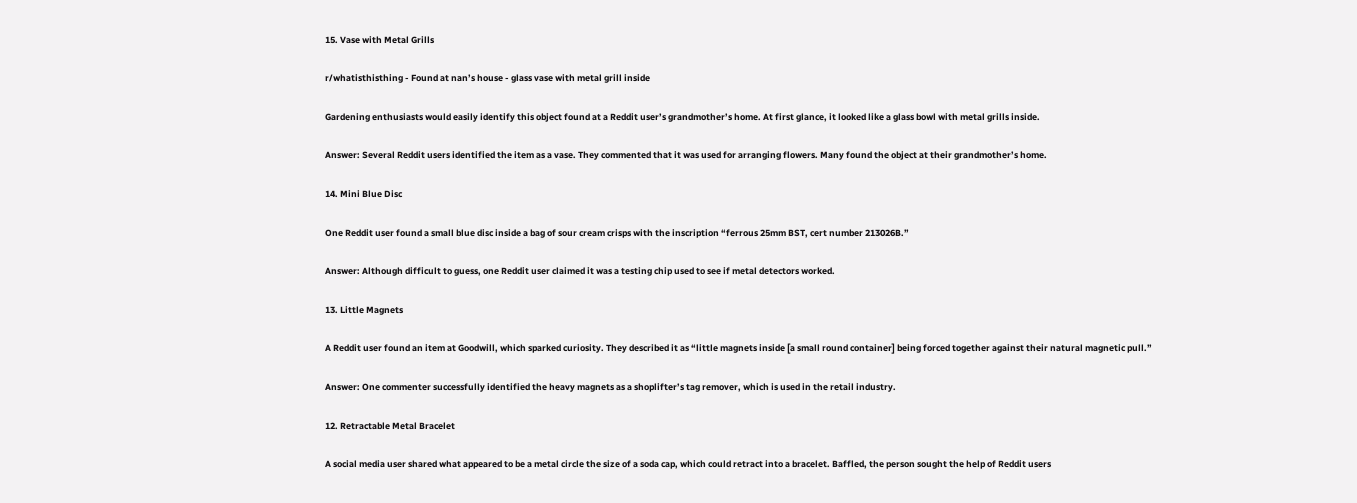15. Vase with Metal Grills

r/whatisthisthing - Found at nan’s house - glass vase with metal grill inside

Gardening enthusiasts would easily identify this object found at a Reddit user’s grandmother’s home. At first glance, it looked like a glass bowl with metal grills inside.

Answer: Several Reddit users identified the item as a vase. They commented that it was used for arranging flowers. Many found the object at their grandmother’s home.

14. Mini Blue Disc

One Reddit user found a small blue disc inside a bag of sour cream crisps with the inscription “ferrous 25mm BST, cert number 213026B.”

Answer: Although difficult to guess, one Reddit user claimed it was a testing chip used to see if metal detectors worked.

13. Little Magnets

A Reddit user found an item at Goodwill, which sparked curiosity. They described it as “little magnets inside [a small round container] being forced together against their natural magnetic pull.”

Answer: One commenter successfully identified the heavy magnets as a shoplifter’s tag remover, which is used in the retail industry.

12. Retractable Metal Bracelet

A social media user shared what appeared to be a metal circle the size of a soda cap, which could retract into a bracelet. Baffled, the person sought the help of Reddit users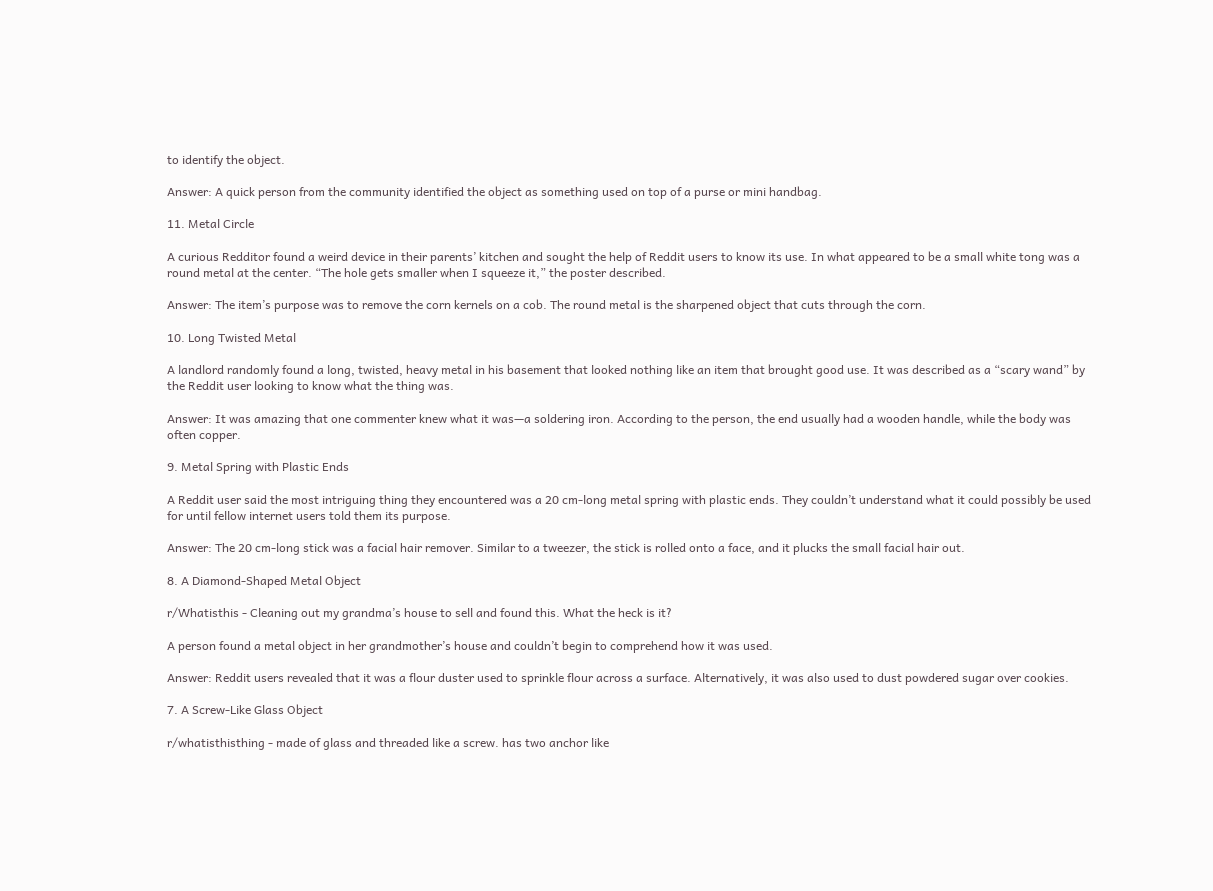to identify the object.

Answer: A quick person from the community identified the object as something used on top of a purse or mini handbag.

11. Metal Circle

A curious Redditor found a weird device in their parents’ kitchen and sought the help of Reddit users to know its use. In what appeared to be a small white tong was a round metal at the center. “The hole gets smaller when I squeeze it,” the poster described.

Answer: The item’s purpose was to remove the corn kernels on a cob. The round metal is the sharpened object that cuts through the corn.

10. Long Twisted Metal

A landlord randomly found a long, twisted, heavy metal in his basement that looked nothing like an item that brought good use. It was described as a “scary wand” by the Reddit user looking to know what the thing was.

Answer: It was amazing that one commenter knew what it was—a soldering iron. According to the person, the end usually had a wooden handle, while the body was often copper.

9. Metal Spring with Plastic Ends

A Reddit user said the most intriguing thing they encountered was a 20 cm-long metal spring with plastic ends. They couldn’t understand what it could possibly be used for until fellow internet users told them its purpose.

Answer: The 20 cm-long stick was a facial hair remover. Similar to a tweezer, the stick is rolled onto a face, and it plucks the small facial hair out.

8. A Diamond-Shaped Metal Object

r/Whatisthis - Cleaning out my grandma’s house to sell and found this. What the heck is it?

A person found a metal object in her grandmother’s house and couldn’t begin to comprehend how it was used.

Answer: Reddit users revealed that it was a flour duster used to sprinkle flour across a surface. Alternatively, it was also used to dust powdered sugar over cookies.

7. A Screw-Like Glass Object

r/whatisthisthing - made of glass and threaded like a screw. has two anchor like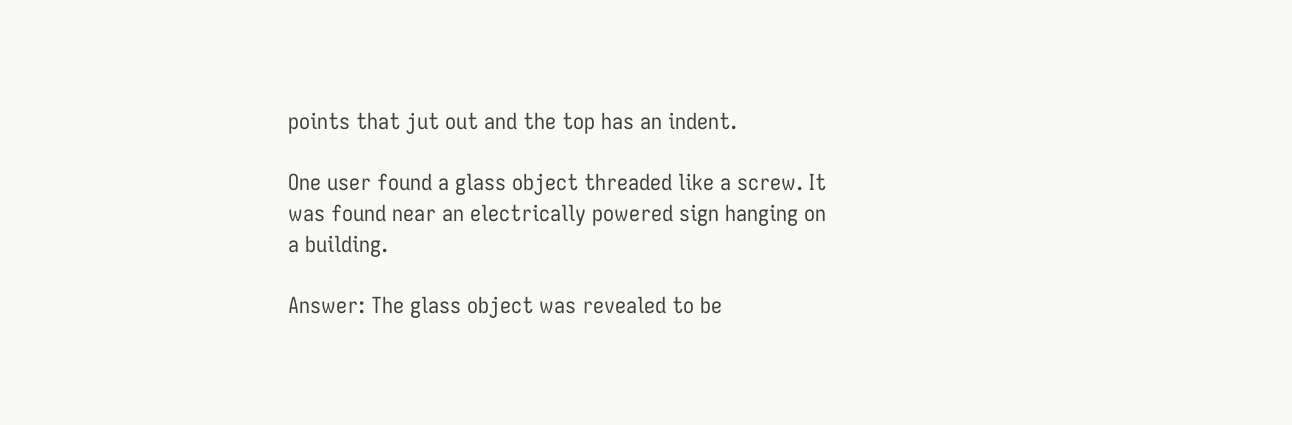points that jut out and the top has an indent.

One user found a glass object threaded like a screw. It was found near an electrically powered sign hanging on a building.

Answer: The glass object was revealed to be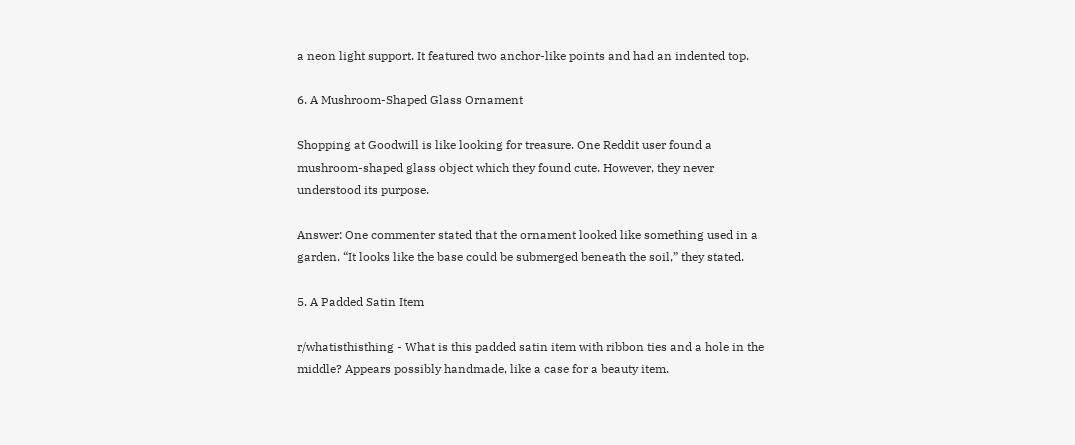a neon light support. It featured two anchor-like points and had an indented top.

6. A Mushroom-Shaped Glass Ornament

Shopping at Goodwill is like looking for treasure. One Reddit user found a mushroom-shaped glass object which they found cute. However, they never understood its purpose.

Answer: One commenter stated that the ornament looked like something used in a garden. “It looks like the base could be submerged beneath the soil,” they stated.

5. A Padded Satin Item

r/whatisthisthing - What is this padded satin item with ribbon ties and a hole in the middle? Appears possibly handmade, like a case for a beauty item.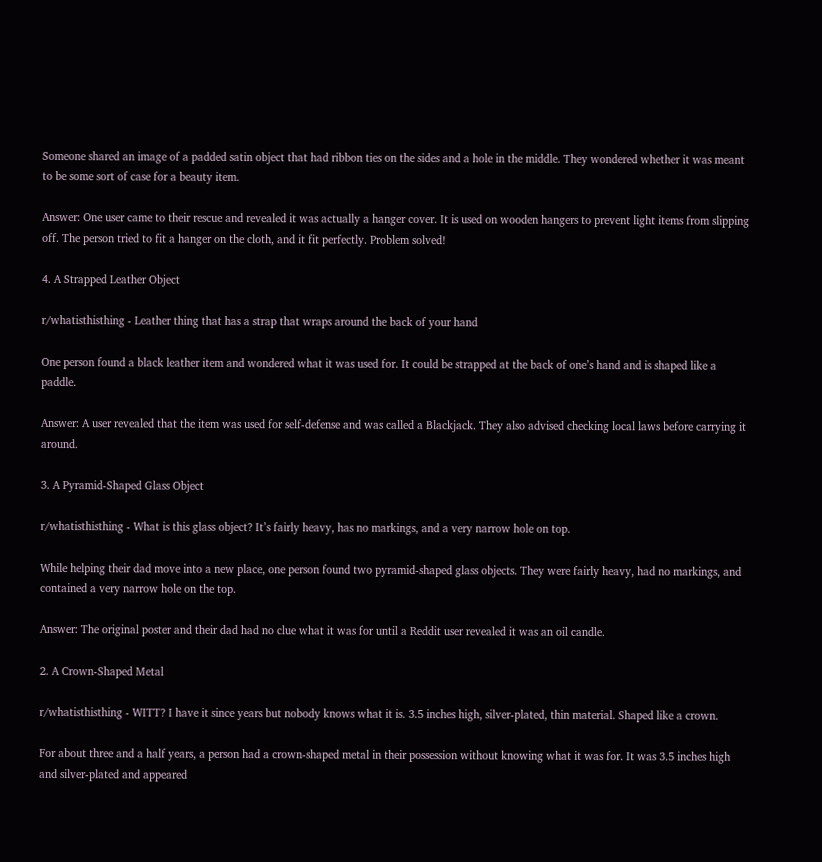Someone shared an image of a padded satin object that had ribbon ties on the sides and a hole in the middle. They wondered whether it was meant to be some sort of case for a beauty item.

Answer: One user came to their rescue and revealed it was actually a hanger cover. It is used on wooden hangers to prevent light items from slipping off. The person tried to fit a hanger on the cloth, and it fit perfectly. Problem solved!

4. A Strapped Leather Object

r/whatisthisthing - Leather thing that has a strap that wraps around the back of your hand

One person found a black leather item and wondered what it was used for. It could be strapped at the back of one’s hand and is shaped like a paddle.

Answer: A user revealed that the item was used for self-defense and was called a Blackjack. They also advised checking local laws before carrying it around.

3. A Pyramid-Shaped Glass Object

r/whatisthisthing - What is this glass object? It’s fairly heavy, has no markings, and a very narrow hole on top.

While helping their dad move into a new place, one person found two pyramid-shaped glass objects. They were fairly heavy, had no markings, and contained a very narrow hole on the top.

Answer: The original poster and their dad had no clue what it was for until a Reddit user revealed it was an oil candle.

2. A Crown-Shaped Metal

r/whatisthisthing - WITT? I have it since years but nobody knows what it is. 3.5 inches high, silver-plated, thin material. Shaped like a crown.

For about three and a half years, a person had a crown-shaped metal in their possession without knowing what it was for. It was 3.5 inches high and silver-plated and appeared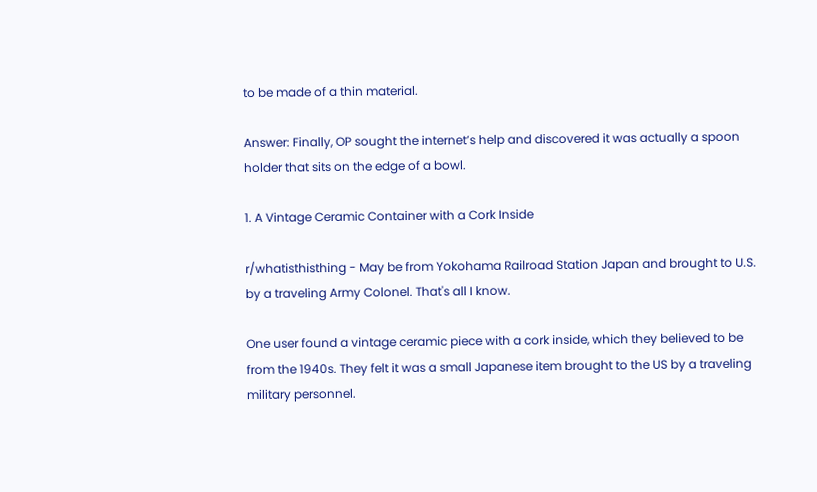to be made of a thin material.

Answer: Finally, OP sought the internet’s help and discovered it was actually a spoon holder that sits on the edge of a bowl.

1. A Vintage Ceramic Container with a Cork Inside

r/whatisthisthing - May be from Yokohama Railroad Station Japan and brought to U.S.  by a traveling Army Colonel. That's all I know.

One user found a vintage ceramic piece with a cork inside, which they believed to be from the 1940s. They felt it was a small Japanese item brought to the US by a traveling military personnel.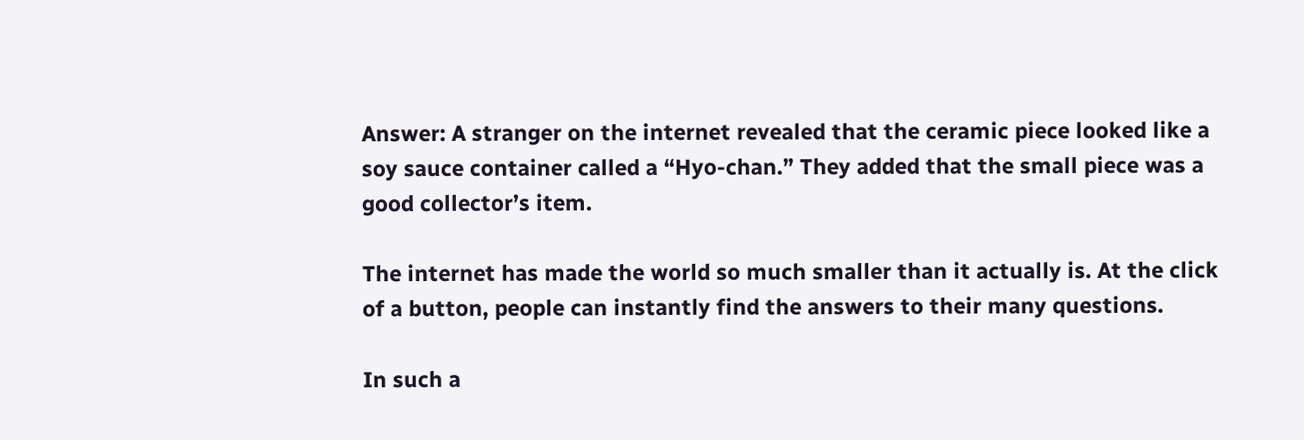Answer: A stranger on the internet revealed that the ceramic piece looked like a soy sauce container called a “Hyo-chan.” They added that the small piece was a good collector’s item.

The internet has made the world so much smaller than it actually is. At the click of a button, people can instantly find the answers to their many questions.

In such a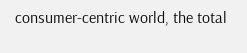consumer-centric world, the total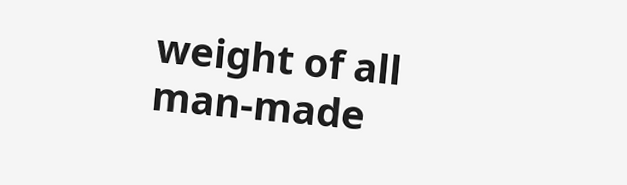weight of all man-made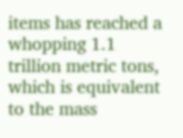items has reached a whopping 1.1 trillion metric tons, which is equivalent to the mass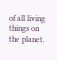of all living things on the planet.